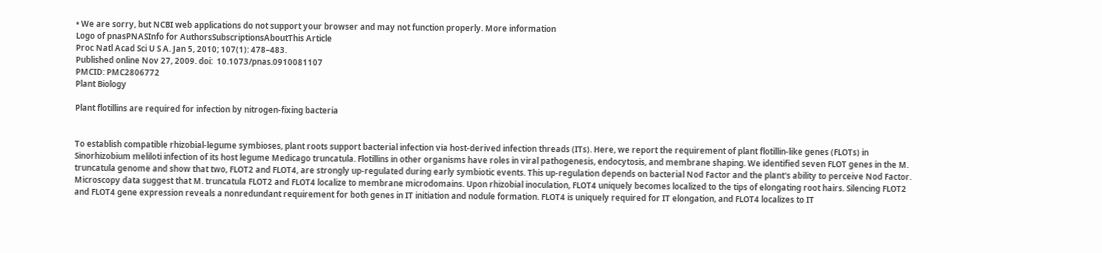• We are sorry, but NCBI web applications do not support your browser and may not function properly. More information
Logo of pnasPNASInfo for AuthorsSubscriptionsAboutThis Article
Proc Natl Acad Sci U S A. Jan 5, 2010; 107(1): 478–483.
Published online Nov 27, 2009. doi:  10.1073/pnas.0910081107
PMCID: PMC2806772
Plant Biology

Plant flotillins are required for infection by nitrogen-fixing bacteria


To establish compatible rhizobial-legume symbioses, plant roots support bacterial infection via host-derived infection threads (ITs). Here, we report the requirement of plant flotillin-like genes (FLOTs) in Sinorhizobium meliloti infection of its host legume Medicago truncatula. Flotillins in other organisms have roles in viral pathogenesis, endocytosis, and membrane shaping. We identified seven FLOT genes in the M. truncatula genome and show that two, FLOT2 and FLOT4, are strongly up-regulated during early symbiotic events. This up-regulation depends on bacterial Nod Factor and the plant's ability to perceive Nod Factor. Microscopy data suggest that M. truncatula FLOT2 and FLOT4 localize to membrane microdomains. Upon rhizobial inoculation, FLOT4 uniquely becomes localized to the tips of elongating root hairs. Silencing FLOT2 and FLOT4 gene expression reveals a nonredundant requirement for both genes in IT initiation and nodule formation. FLOT4 is uniquely required for IT elongation, and FLOT4 localizes to IT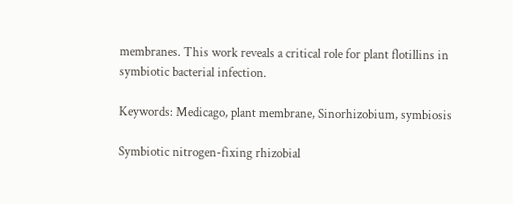membranes. This work reveals a critical role for plant flotillins in symbiotic bacterial infection.

Keywords: Medicago, plant membrane, Sinorhizobium, symbiosis

Symbiotic nitrogen-fixing rhizobial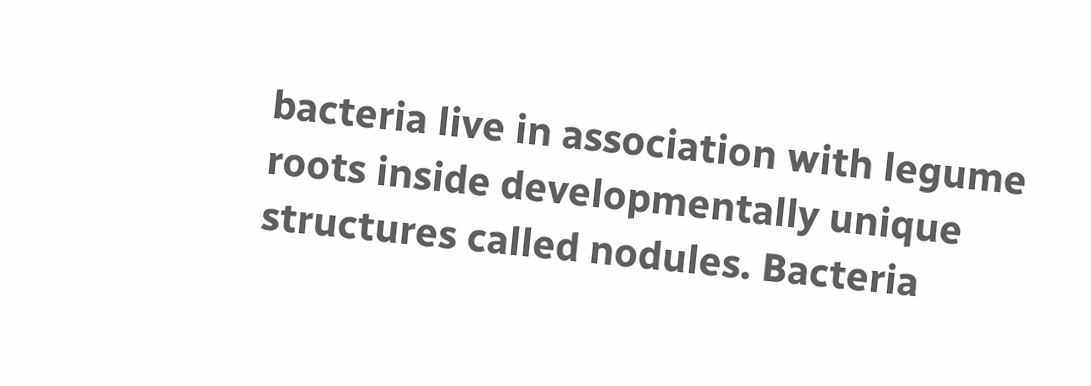bacteria live in association with legume roots inside developmentally unique structures called nodules. Bacteria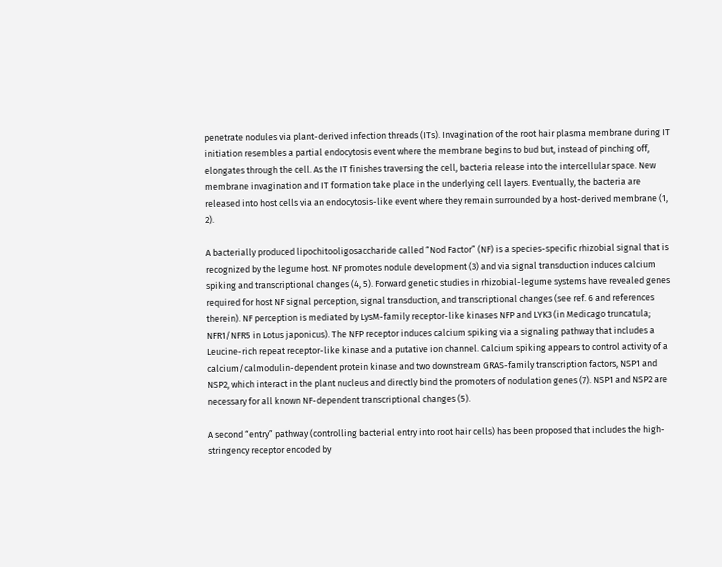penetrate nodules via plant-derived infection threads (ITs). Invagination of the root hair plasma membrane during IT initiation resembles a partial endocytosis event where the membrane begins to bud but, instead of pinching off, elongates through the cell. As the IT finishes traversing the cell, bacteria release into the intercellular space. New membrane invagination and IT formation take place in the underlying cell layers. Eventually, the bacteria are released into host cells via an endocytosis-like event where they remain surrounded by a host-derived membrane (1, 2).

A bacterially produced lipochitooligosaccharide called “Nod Factor” (NF) is a species-specific rhizobial signal that is recognized by the legume host. NF promotes nodule development (3) and via signal transduction induces calcium spiking and transcriptional changes (4, 5). Forward genetic studies in rhizobial-legume systems have revealed genes required for host NF signal perception, signal transduction, and transcriptional changes (see ref. 6 and references therein). NF perception is mediated by LysM-family receptor-like kinases NFP and LYK3 (in Medicago truncatula; NFR1/NFR5 in Lotus japonicus). The NFP receptor induces calcium spiking via a signaling pathway that includes a Leucine-rich repeat receptor-like kinase and a putative ion channel. Calcium spiking appears to control activity of a calcium/calmodulin-dependent protein kinase and two downstream GRAS-family transcription factors, NSP1 and NSP2, which interact in the plant nucleus and directly bind the promoters of nodulation genes (7). NSP1 and NSP2 are necessary for all known NF-dependent transcriptional changes (5).

A second “entry” pathway (controlling bacterial entry into root hair cells) has been proposed that includes the high-stringency receptor encoded by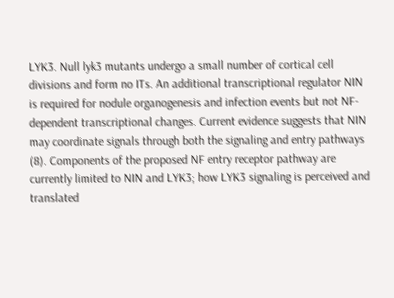LYK3. Null lyk3 mutants undergo a small number of cortical cell divisions and form no ITs. An additional transcriptional regulator NIN is required for nodule organogenesis and infection events but not NF-dependent transcriptional changes. Current evidence suggests that NIN may coordinate signals through both the signaling and entry pathways (8). Components of the proposed NF entry receptor pathway are currently limited to NIN and LYK3; how LYK3 signaling is perceived and translated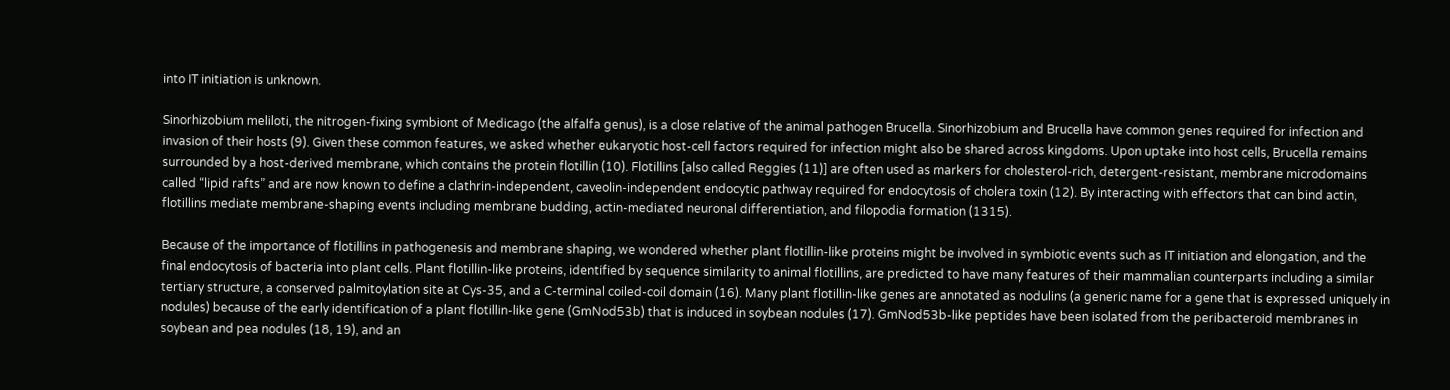into IT initiation is unknown.

Sinorhizobium meliloti, the nitrogen-fixing symbiont of Medicago (the alfalfa genus), is a close relative of the animal pathogen Brucella. Sinorhizobium and Brucella have common genes required for infection and invasion of their hosts (9). Given these common features, we asked whether eukaryotic host-cell factors required for infection might also be shared across kingdoms. Upon uptake into host cells, Brucella remains surrounded by a host-derived membrane, which contains the protein flotillin (10). Flotillins [also called Reggies (11)] are often used as markers for cholesterol-rich, detergent-resistant, membrane microdomains called “lipid rafts” and are now known to define a clathrin-independent, caveolin-independent endocytic pathway required for endocytosis of cholera toxin (12). By interacting with effectors that can bind actin, flotillins mediate membrane-shaping events including membrane budding, actin-mediated neuronal differentiation, and filopodia formation (1315).

Because of the importance of flotillins in pathogenesis and membrane shaping, we wondered whether plant flotillin-like proteins might be involved in symbiotic events such as IT initiation and elongation, and the final endocytosis of bacteria into plant cells. Plant flotillin-like proteins, identified by sequence similarity to animal flotillins, are predicted to have many features of their mammalian counterparts including a similar tertiary structure, a conserved palmitoylation site at Cys-35, and a C-terminal coiled-coil domain (16). Many plant flotillin-like genes are annotated as nodulins (a generic name for a gene that is expressed uniquely in nodules) because of the early identification of a plant flotillin-like gene (GmNod53b) that is induced in soybean nodules (17). GmNod53b-like peptides have been isolated from the peribacteroid membranes in soybean and pea nodules (18, 19), and an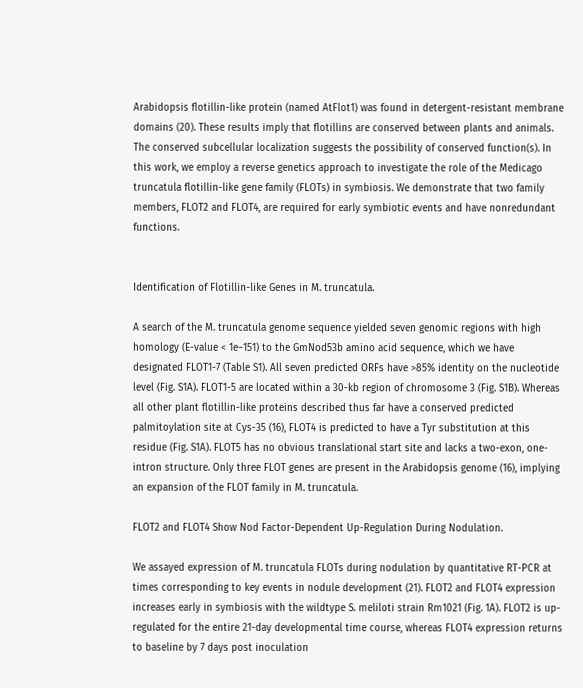Arabidopsis flotillin-like protein (named AtFlot1) was found in detergent-resistant membrane domains (20). These results imply that flotillins are conserved between plants and animals. The conserved subcellular localization suggests the possibility of conserved function(s). In this work, we employ a reverse genetics approach to investigate the role of the Medicago truncatula flotillin-like gene family (FLOTs) in symbiosis. We demonstrate that two family members, FLOT2 and FLOT4, are required for early symbiotic events and have nonredundant functions.


Identification of Flotillin-like Genes in M. truncatula.

A search of the M. truncatula genome sequence yielded seven genomic regions with high homology (E-value < 1e−151) to the GmNod53b amino acid sequence, which we have designated FLOT1-7 (Table S1). All seven predicted ORFs have >85% identity on the nucleotide level (Fig. S1A). FLOT1-5 are located within a 30-kb region of chromosome 3 (Fig. S1B). Whereas all other plant flotillin-like proteins described thus far have a conserved predicted palmitoylation site at Cys-35 (16), FLOT4 is predicted to have a Tyr substitution at this residue (Fig. S1A). FLOT5 has no obvious translational start site and lacks a two-exon, one-intron structure. Only three FLOT genes are present in the Arabidopsis genome (16), implying an expansion of the FLOT family in M. truncatula.

FLOT2 and FLOT4 Show Nod Factor-Dependent Up-Regulation During Nodulation.

We assayed expression of M. truncatula FLOTs during nodulation by quantitative RT-PCR at times corresponding to key events in nodule development (21). FLOT2 and FLOT4 expression increases early in symbiosis with the wildtype S. meliloti strain Rm1021 (Fig. 1A). FLOT2 is up-regulated for the entire 21-day developmental time course, whereas FLOT4 expression returns to baseline by 7 days post inoculation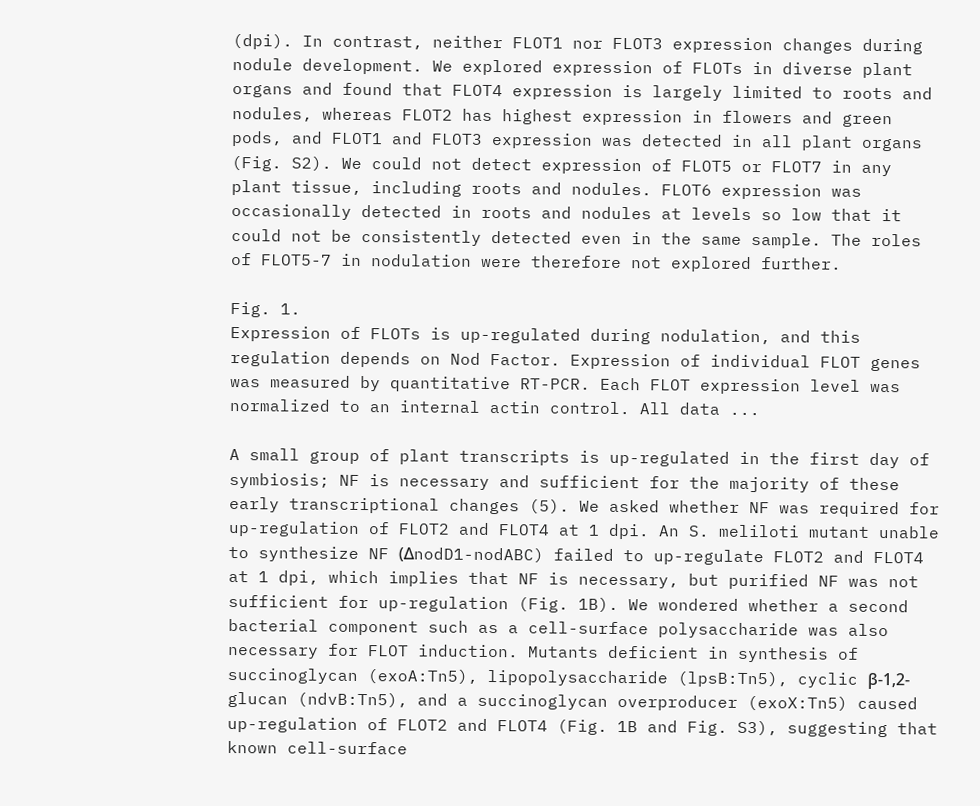(dpi). In contrast, neither FLOT1 nor FLOT3 expression changes during nodule development. We explored expression of FLOTs in diverse plant organs and found that FLOT4 expression is largely limited to roots and nodules, whereas FLOT2 has highest expression in flowers and green pods, and FLOT1 and FLOT3 expression was detected in all plant organs (Fig. S2). We could not detect expression of FLOT5 or FLOT7 in any plant tissue, including roots and nodules. FLOT6 expression was occasionally detected in roots and nodules at levels so low that it could not be consistently detected even in the same sample. The roles of FLOT5-7 in nodulation were therefore not explored further.

Fig. 1.
Expression of FLOTs is up-regulated during nodulation, and this regulation depends on Nod Factor. Expression of individual FLOT genes was measured by quantitative RT-PCR. Each FLOT expression level was normalized to an internal actin control. All data ...

A small group of plant transcripts is up-regulated in the first day of symbiosis; NF is necessary and sufficient for the majority of these early transcriptional changes (5). We asked whether NF was required for up-regulation of FLOT2 and FLOT4 at 1 dpi. An S. meliloti mutant unable to synthesize NF (ΔnodD1-nodABC) failed to up-regulate FLOT2 and FLOT4 at 1 dpi, which implies that NF is necessary, but purified NF was not sufficient for up-regulation (Fig. 1B). We wondered whether a second bacterial component such as a cell-surface polysaccharide was also necessary for FLOT induction. Mutants deficient in synthesis of succinoglycan (exoA:Tn5), lipopolysaccharide (lpsB:Tn5), cyclic β-1,2-glucan (ndvB:Tn5), and a succinoglycan overproducer (exoX:Tn5) caused up-regulation of FLOT2 and FLOT4 (Fig. 1B and Fig. S3), suggesting that known cell-surface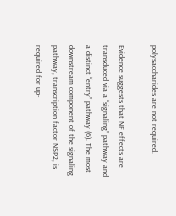polysaccharides are not required.

Evidence suggests that NF effects are transduced via a “signaling” pathway and a distinct “entry” pathway (6). The most downstream component of the signaling pathway, transcription factor NSP2, is required for up-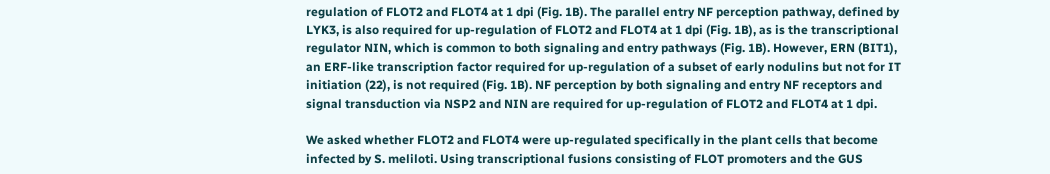regulation of FLOT2 and FLOT4 at 1 dpi (Fig. 1B). The parallel entry NF perception pathway, defined by LYK3, is also required for up-regulation of FLOT2 and FLOT4 at 1 dpi (Fig. 1B), as is the transcriptional regulator NIN, which is common to both signaling and entry pathways (Fig. 1B). However, ERN (BIT1), an ERF-like transcription factor required for up-regulation of a subset of early nodulins but not for IT initiation (22), is not required (Fig. 1B). NF perception by both signaling and entry NF receptors and signal transduction via NSP2 and NIN are required for up-regulation of FLOT2 and FLOT4 at 1 dpi.

We asked whether FLOT2 and FLOT4 were up-regulated specifically in the plant cells that become infected by S. meliloti. Using transcriptional fusions consisting of FLOT promoters and the GUS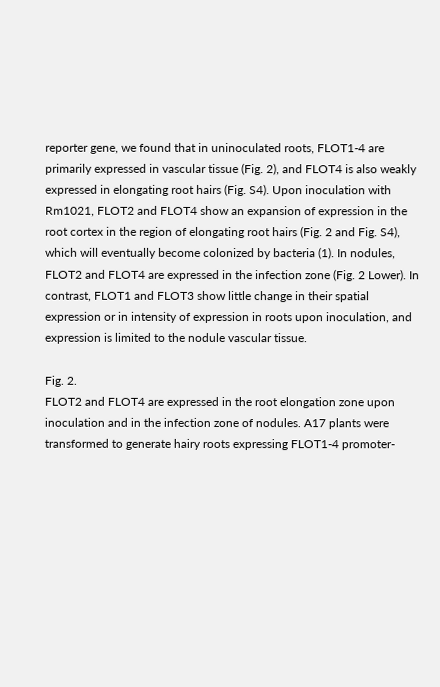reporter gene, we found that in uninoculated roots, FLOT1-4 are primarily expressed in vascular tissue (Fig. 2), and FLOT4 is also weakly expressed in elongating root hairs (Fig. S4). Upon inoculation with Rm1021, FLOT2 and FLOT4 show an expansion of expression in the root cortex in the region of elongating root hairs (Fig. 2 and Fig. S4), which will eventually become colonized by bacteria (1). In nodules, FLOT2 and FLOT4 are expressed in the infection zone (Fig. 2 Lower). In contrast, FLOT1 and FLOT3 show little change in their spatial expression or in intensity of expression in roots upon inoculation, and expression is limited to the nodule vascular tissue.

Fig. 2.
FLOT2 and FLOT4 are expressed in the root elongation zone upon inoculation and in the infection zone of nodules. A17 plants were transformed to generate hairy roots expressing FLOT1-4 promoter-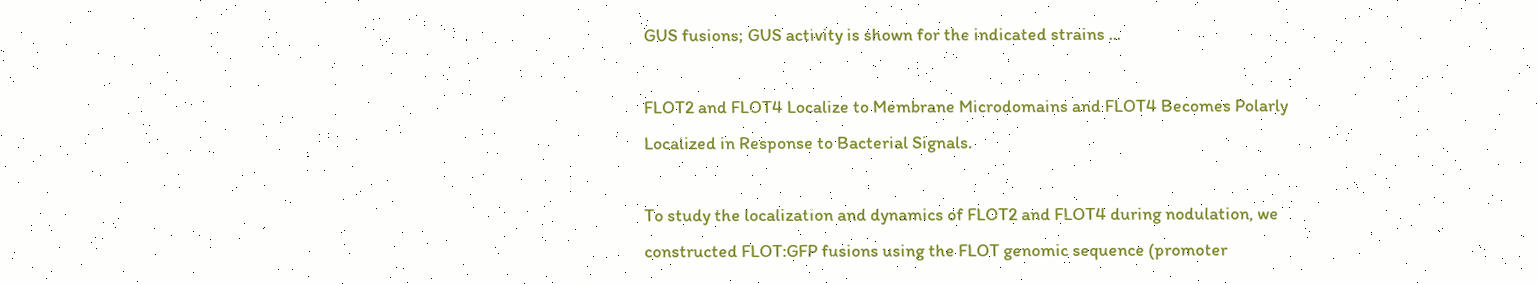GUS fusions; GUS activity is shown for the indicated strains ...

FLOT2 and FLOT4 Localize to Membrane Microdomains and FLOT4 Becomes Polarly Localized in Response to Bacterial Signals.

To study the localization and dynamics of FLOT2 and FLOT4 during nodulation, we constructed FLOT:GFP fusions using the FLOT genomic sequence (promoter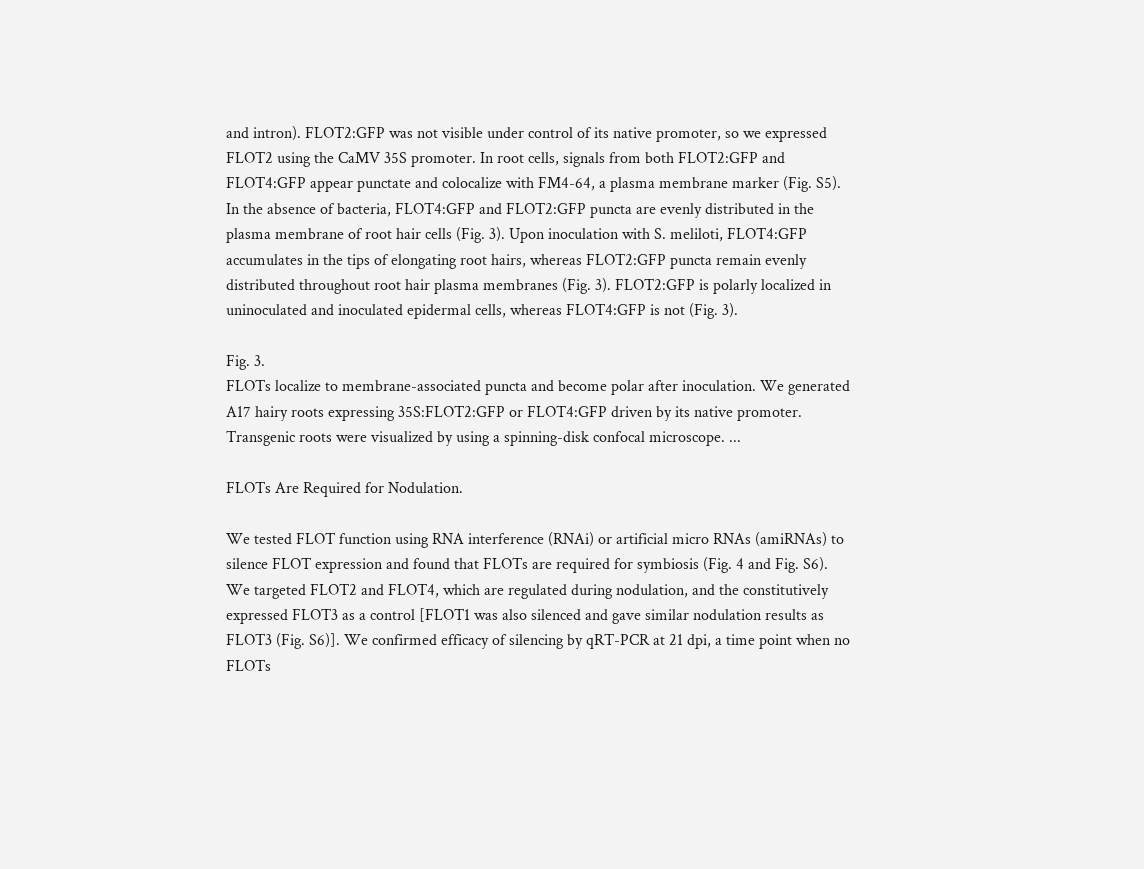and intron). FLOT2:GFP was not visible under control of its native promoter, so we expressed FLOT2 using the CaMV 35S promoter. In root cells, signals from both FLOT2:GFP and FLOT4:GFP appear punctate and colocalize with FM4-64, a plasma membrane marker (Fig. S5). In the absence of bacteria, FLOT4:GFP and FLOT2:GFP puncta are evenly distributed in the plasma membrane of root hair cells (Fig. 3). Upon inoculation with S. meliloti, FLOT4:GFP accumulates in the tips of elongating root hairs, whereas FLOT2:GFP puncta remain evenly distributed throughout root hair plasma membranes (Fig. 3). FLOT2:GFP is polarly localized in uninoculated and inoculated epidermal cells, whereas FLOT4:GFP is not (Fig. 3).

Fig. 3.
FLOTs localize to membrane-associated puncta and become polar after inoculation. We generated A17 hairy roots expressing 35S:FLOT2:GFP or FLOT4:GFP driven by its native promoter. Transgenic roots were visualized by using a spinning-disk confocal microscope. ...

FLOTs Are Required for Nodulation.

We tested FLOT function using RNA interference (RNAi) or artificial micro RNAs (amiRNAs) to silence FLOT expression and found that FLOTs are required for symbiosis (Fig. 4 and Fig. S6). We targeted FLOT2 and FLOT4, which are regulated during nodulation, and the constitutively expressed FLOT3 as a control [FLOT1 was also silenced and gave similar nodulation results as FLOT3 (Fig. S6)]. We confirmed efficacy of silencing by qRT-PCR at 21 dpi, a time point when no FLOTs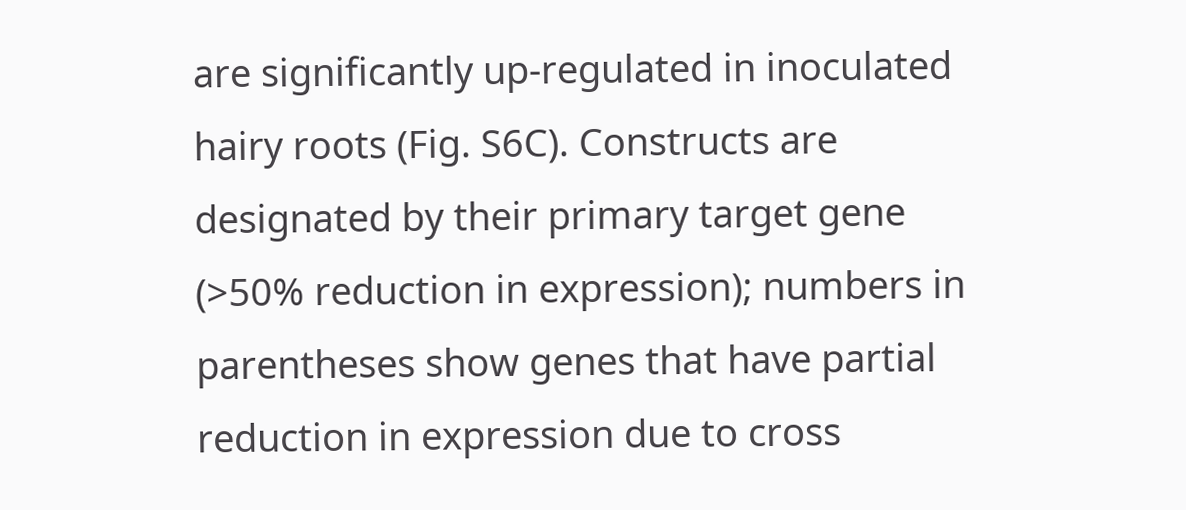are significantly up-regulated in inoculated hairy roots (Fig. S6C). Constructs are designated by their primary target gene (>50% reduction in expression); numbers in parentheses show genes that have partial reduction in expression due to cross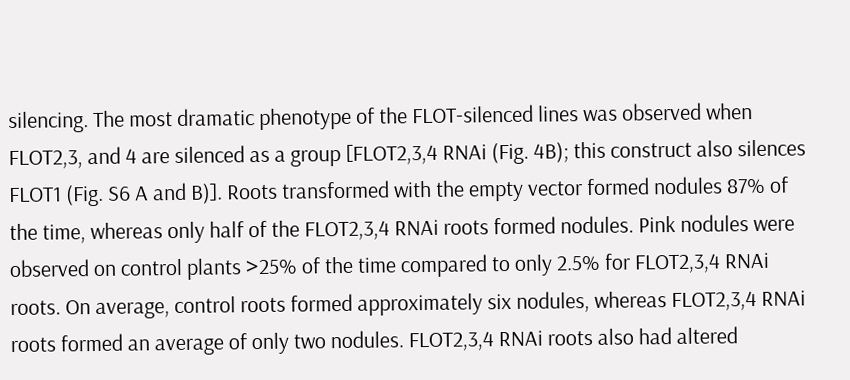silencing. The most dramatic phenotype of the FLOT-silenced lines was observed when FLOT2,3, and 4 are silenced as a group [FLOT2,3,4 RNAi (Fig. 4B); this construct also silences FLOT1 (Fig. S6 A and B)]. Roots transformed with the empty vector formed nodules 87% of the time, whereas only half of the FLOT2,3,4 RNAi roots formed nodules. Pink nodules were observed on control plants >25% of the time compared to only 2.5% for FLOT2,3,4 RNAi roots. On average, control roots formed approximately six nodules, whereas FLOT2,3,4 RNAi roots formed an average of only two nodules. FLOT2,3,4 RNAi roots also had altered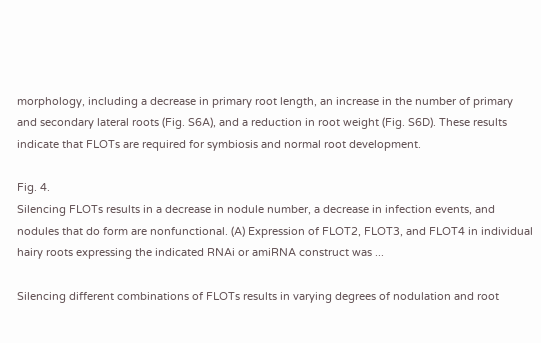morphology, including a decrease in primary root length, an increase in the number of primary and secondary lateral roots (Fig. S6A), and a reduction in root weight (Fig. S6D). These results indicate that FLOTs are required for symbiosis and normal root development.

Fig. 4.
Silencing FLOTs results in a decrease in nodule number, a decrease in infection events, and nodules that do form are nonfunctional. (A) Expression of FLOT2, FLOT3, and FLOT4 in individual hairy roots expressing the indicated RNAi or amiRNA construct was ...

Silencing different combinations of FLOTs results in varying degrees of nodulation and root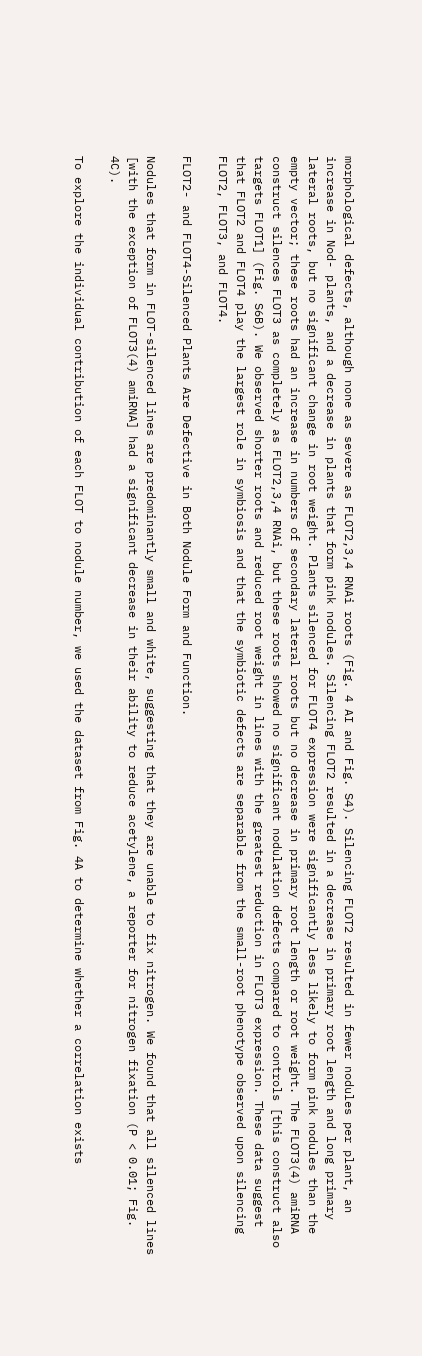morphological defects, although none as severe as FLOT2,3,4 RNAi roots (Fig. 4 AI and Fig. S4). Silencing FLOT2 resulted in fewer nodules per plant, an increase in Nod- plants, and a decrease in plants that form pink nodules. Silencing FLOT2 resulted in a decrease in primary root length and long primary lateral roots, but no significant change in root weight. Plants silenced for FLOT4 expression were significantly less likely to form pink nodules than the empty vector; these roots had an increase in numbers of secondary lateral roots but no decrease in primary root length or root weight. The FLOT3(4) amiRNA construct silences FLOT3 as completely as FLOT2,3,4 RNAi, but these roots showed no significant nodulation defects compared to controls [this construct also targets FLOT1] (Fig. S6B). We observed shorter roots and reduced root weight in lines with the greatest reduction in FLOT3 expression. These data suggest that FLOT2 and FLOT4 play the largest role in symbiosis and that the symbiotic defects are separable from the small-root phenotype observed upon silencing FLOT2, FLOT3, and FLOT4.

FLOT2- and FLOT4-Silenced Plants Are Defective in Both Nodule Form and Function.

Nodules that form in FLOT-silenced lines are predominantly small and white, suggesting that they are unable to fix nitrogen. We found that all silenced lines [with the exception of FLOT3(4) amiRNA] had a significant decrease in their ability to reduce acetylene, a reporter for nitrogen fixation (P < 0.01; Fig. 4C).

To explore the individual contribution of each FLOT to nodule number, we used the dataset from Fig. 4A to determine whether a correlation exists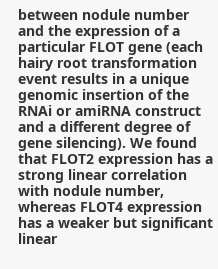between nodule number and the expression of a particular FLOT gene (each hairy root transformation event results in a unique genomic insertion of the RNAi or amiRNA construct and a different degree of gene silencing). We found that FLOT2 expression has a strong linear correlation with nodule number, whereas FLOT4 expression has a weaker but significant linear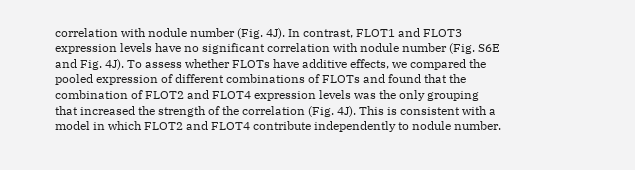correlation with nodule number (Fig. 4J). In contrast, FLOT1 and FLOT3 expression levels have no significant correlation with nodule number (Fig. S6E and Fig. 4J). To assess whether FLOTs have additive effects, we compared the pooled expression of different combinations of FLOTs and found that the combination of FLOT2 and FLOT4 expression levels was the only grouping that increased the strength of the correlation (Fig. 4J). This is consistent with a model in which FLOT2 and FLOT4 contribute independently to nodule number.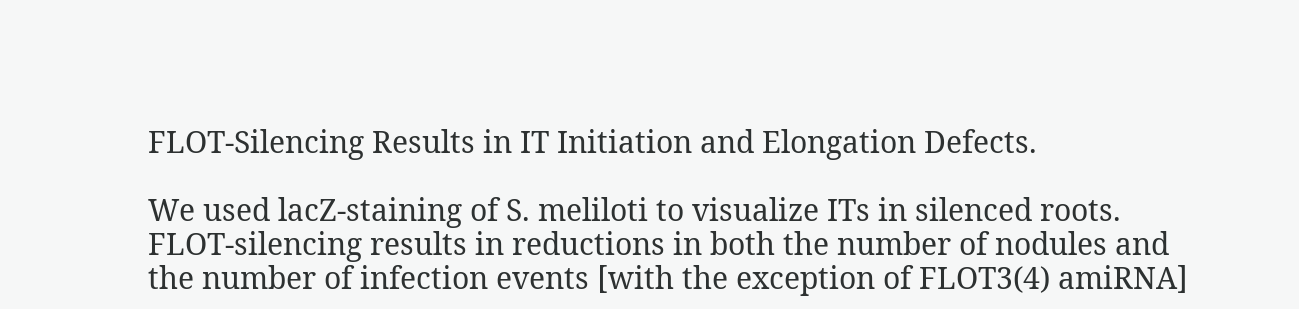FLOT-Silencing Results in IT Initiation and Elongation Defects.

We used lacZ-staining of S. meliloti to visualize ITs in silenced roots. FLOT-silencing results in reductions in both the number of nodules and the number of infection events [with the exception of FLOT3(4) amiRNA]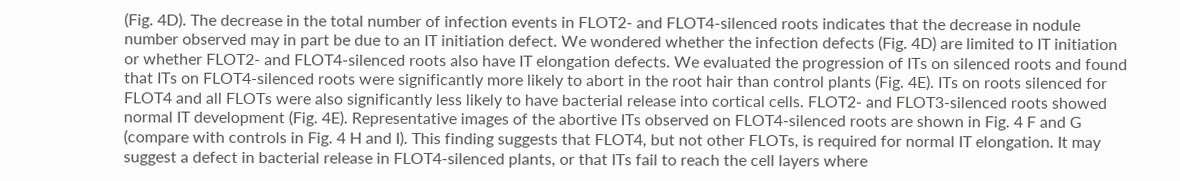(Fig. 4D). The decrease in the total number of infection events in FLOT2- and FLOT4-silenced roots indicates that the decrease in nodule number observed may in part be due to an IT initiation defect. We wondered whether the infection defects (Fig. 4D) are limited to IT initiation or whether FLOT2- and FLOT4-silenced roots also have IT elongation defects. We evaluated the progression of ITs on silenced roots and found that ITs on FLOT4-silenced roots were significantly more likely to abort in the root hair than control plants (Fig. 4E). ITs on roots silenced for FLOT4 and all FLOTs were also significantly less likely to have bacterial release into cortical cells. FLOT2- and FLOT3-silenced roots showed normal IT development (Fig. 4E). Representative images of the abortive ITs observed on FLOT4-silenced roots are shown in Fig. 4 F and G (compare with controls in Fig. 4 H and I). This finding suggests that FLOT4, but not other FLOTs, is required for normal IT elongation. It may suggest a defect in bacterial release in FLOT4-silenced plants, or that ITs fail to reach the cell layers where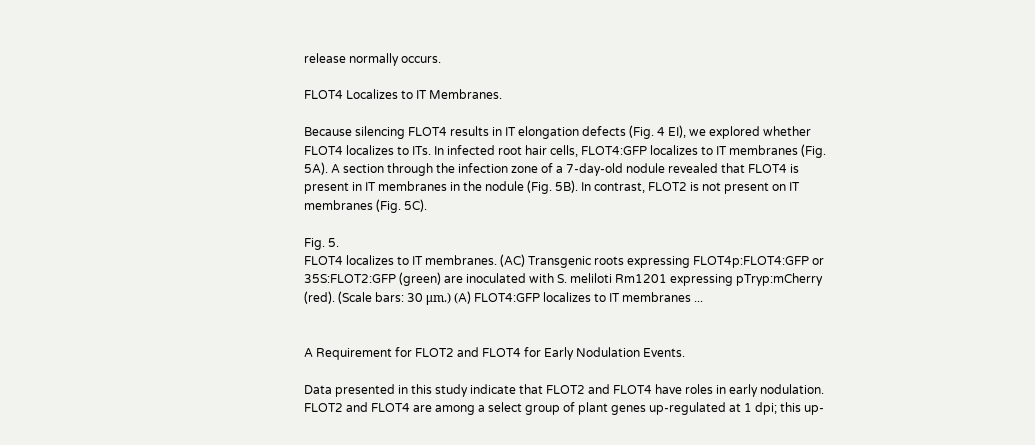release normally occurs.

FLOT4 Localizes to IT Membranes.

Because silencing FLOT4 results in IT elongation defects (Fig. 4 EI), we explored whether FLOT4 localizes to ITs. In infected root hair cells, FLOT4:GFP localizes to IT membranes (Fig. 5A). A section through the infection zone of a 7-day-old nodule revealed that FLOT4 is present in IT membranes in the nodule (Fig. 5B). In contrast, FLOT2 is not present on IT membranes (Fig. 5C).

Fig. 5.
FLOT4 localizes to IT membranes. (AC) Transgenic roots expressing FLOT4p:FLOT4:GFP or 35S:FLOT2:GFP (green) are inoculated with S. meliloti Rm1201 expressing pTryp:mCherry (red). (Scale bars: 30 μm.) (A) FLOT4:GFP localizes to IT membranes ...


A Requirement for FLOT2 and FLOT4 for Early Nodulation Events.

Data presented in this study indicate that FLOT2 and FLOT4 have roles in early nodulation. FLOT2 and FLOT4 are among a select group of plant genes up-regulated at 1 dpi; this up-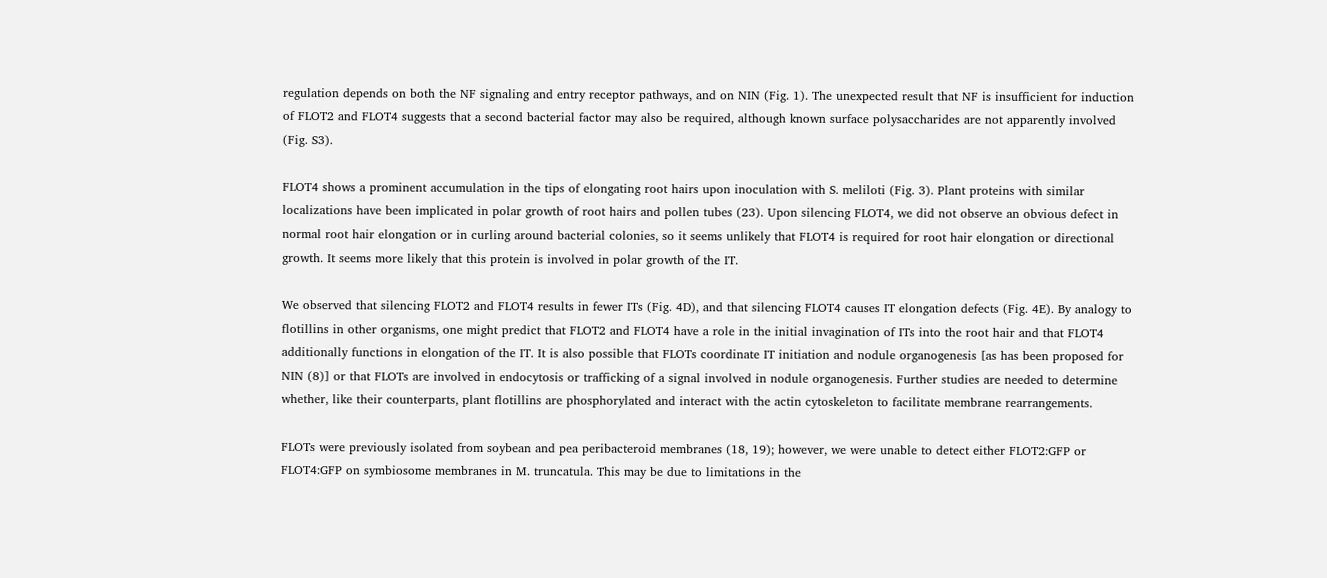regulation depends on both the NF signaling and entry receptor pathways, and on NIN (Fig. 1). The unexpected result that NF is insufficient for induction of FLOT2 and FLOT4 suggests that a second bacterial factor may also be required, although known surface polysaccharides are not apparently involved (Fig. S3).

FLOT4 shows a prominent accumulation in the tips of elongating root hairs upon inoculation with S. meliloti (Fig. 3). Plant proteins with similar localizations have been implicated in polar growth of root hairs and pollen tubes (23). Upon silencing FLOT4, we did not observe an obvious defect in normal root hair elongation or in curling around bacterial colonies, so it seems unlikely that FLOT4 is required for root hair elongation or directional growth. It seems more likely that this protein is involved in polar growth of the IT.

We observed that silencing FLOT2 and FLOT4 results in fewer ITs (Fig. 4D), and that silencing FLOT4 causes IT elongation defects (Fig. 4E). By analogy to flotillins in other organisms, one might predict that FLOT2 and FLOT4 have a role in the initial invagination of ITs into the root hair and that FLOT4 additionally functions in elongation of the IT. It is also possible that FLOTs coordinate IT initiation and nodule organogenesis [as has been proposed for NIN (8)] or that FLOTs are involved in endocytosis or trafficking of a signal involved in nodule organogenesis. Further studies are needed to determine whether, like their counterparts, plant flotillins are phosphorylated and interact with the actin cytoskeleton to facilitate membrane rearrangements.

FLOTs were previously isolated from soybean and pea peribacteroid membranes (18, 19); however, we were unable to detect either FLOT2:GFP or FLOT4:GFP on symbiosome membranes in M. truncatula. This may be due to limitations in the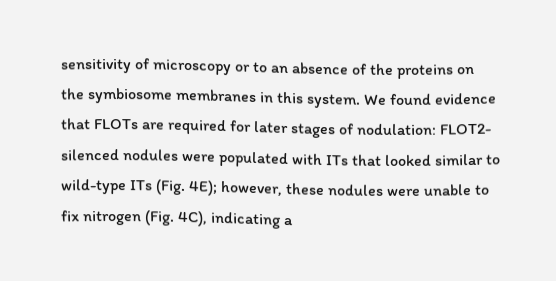sensitivity of microscopy or to an absence of the proteins on the symbiosome membranes in this system. We found evidence that FLOTs are required for later stages of nodulation: FLOT2-silenced nodules were populated with ITs that looked similar to wild-type ITs (Fig. 4E); however, these nodules were unable to fix nitrogen (Fig. 4C), indicating a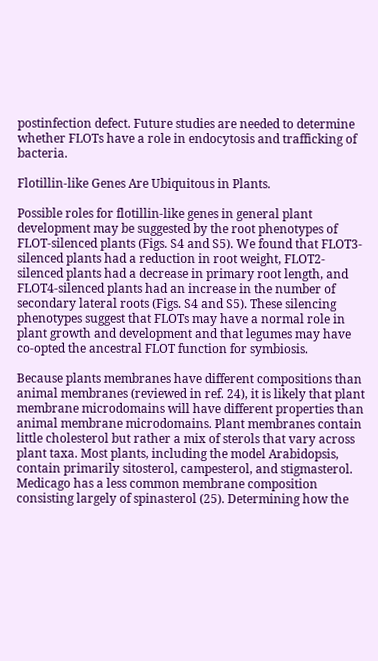postinfection defect. Future studies are needed to determine whether FLOTs have a role in endocytosis and trafficking of bacteria.

Flotillin-like Genes Are Ubiquitous in Plants.

Possible roles for flotillin-like genes in general plant development may be suggested by the root phenotypes of FLOT-silenced plants (Figs. S4 and S5). We found that FLOT3-silenced plants had a reduction in root weight, FLOT2-silenced plants had a decrease in primary root length, and FLOT4-silenced plants had an increase in the number of secondary lateral roots (Figs. S4 and S5). These silencing phenotypes suggest that FLOTs may have a normal role in plant growth and development and that legumes may have co-opted the ancestral FLOT function for symbiosis.

Because plants membranes have different compositions than animal membranes (reviewed in ref. 24), it is likely that plant membrane microdomains will have different properties than animal membrane microdomains. Plant membranes contain little cholesterol but rather a mix of sterols that vary across plant taxa. Most plants, including the model Arabidopsis, contain primarily sitosterol, campesterol, and stigmasterol. Medicago has a less common membrane composition consisting largely of spinasterol (25). Determining how the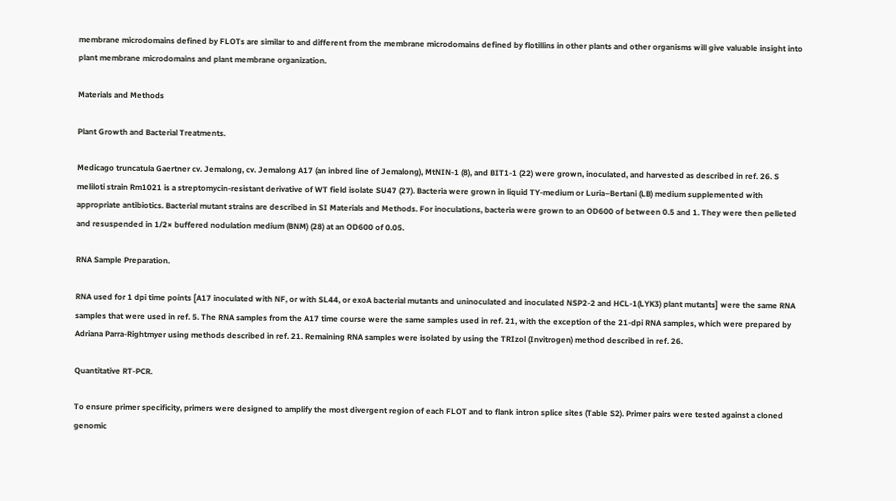membrane microdomains defined by FLOTs are similar to and different from the membrane microdomains defined by flotillins in other plants and other organisms will give valuable insight into plant membrane microdomains and plant membrane organization.

Materials and Methods

Plant Growth and Bacterial Treatments.

Medicago truncatula Gaertner cv. Jemalong, cv. Jemalong A17 (an inbred line of Jemalong), MtNIN-1 (8), and BIT1-1 (22) were grown, inoculated, and harvested as described in ref. 26. S meliloti strain Rm1021 is a streptomycin-resistant derivative of WT field isolate SU47 (27). Bacteria were grown in liquid TY-medium or Luria–Bertani (LB) medium supplemented with appropriate antibiotics. Bacterial mutant strains are described in SI Materials and Methods. For inoculations, bacteria were grown to an OD600 of between 0.5 and 1. They were then pelleted and resuspended in 1/2× buffered nodulation medium (BNM) (28) at an OD600 of 0.05.

RNA Sample Preparation.

RNA used for 1 dpi time points [A17 inoculated with NF, or with SL44, or exoA bacterial mutants and uninoculated and inoculated NSP2-2 and HCL-1(LYK3) plant mutants] were the same RNA samples that were used in ref. 5. The RNA samples from the A17 time course were the same samples used in ref. 21, with the exception of the 21-dpi RNA samples, which were prepared by Adriana Parra-Rightmyer using methods described in ref. 21. Remaining RNA samples were isolated by using the TRIzol (Invitrogen) method described in ref. 26.

Quantitative RT-PCR.

To ensure primer specificity, primers were designed to amplify the most divergent region of each FLOT and to flank intron splice sites (Table S2). Primer pairs were tested against a cloned genomic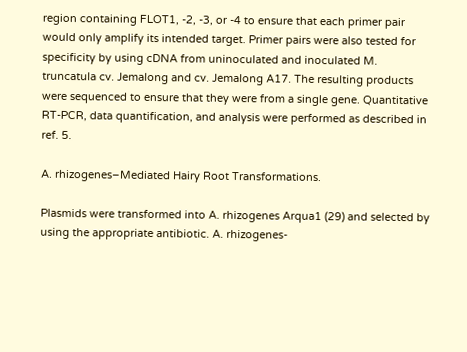region containing FLOT1, -2, -3, or -4 to ensure that each primer pair would only amplify its intended target. Primer pairs were also tested for specificity by using cDNA from uninoculated and inoculated M. truncatula cv. Jemalong and cv. Jemalong A17. The resulting products were sequenced to ensure that they were from a single gene. Quantitative RT-PCR, data quantification, and analysis were performed as described in ref. 5.

A. rhizogenes–Mediated Hairy Root Transformations.

Plasmids were transformed into A. rhizogenes Arqua1 (29) and selected by using the appropriate antibiotic. A. rhizogenes-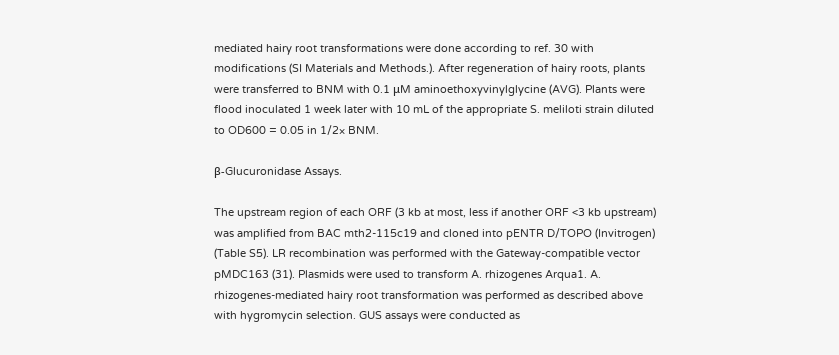mediated hairy root transformations were done according to ref. 30 with modifications (SI Materials and Methods.). After regeneration of hairy roots, plants were transferred to BNM with 0.1 μM aminoethoxyvinylglycine (AVG). Plants were flood inoculated 1 week later with 10 mL of the appropriate S. meliloti strain diluted to OD600 = 0.05 in 1/2× BNM.

β-Glucuronidase Assays.

The upstream region of each ORF (3 kb at most, less if another ORF <3 kb upstream) was amplified from BAC mth2-115c19 and cloned into pENTR D/TOPO (Invitrogen) (Table S5). LR recombination was performed with the Gateway-compatible vector pMDC163 (31). Plasmids were used to transform A. rhizogenes Arqua1. A. rhizogenes-mediated hairy root transformation was performed as described above with hygromycin selection. GUS assays were conducted as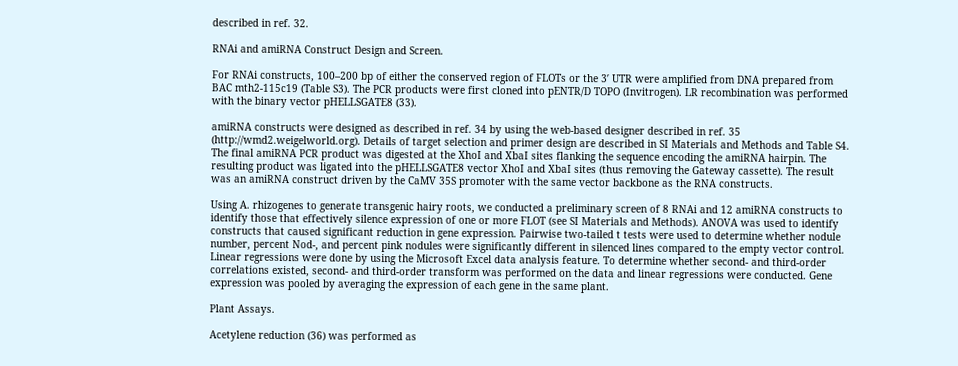described in ref. 32.

RNAi and amiRNA Construct Design and Screen.

For RNAi constructs, 100–200 bp of either the conserved region of FLOTs or the 3′ UTR were amplified from DNA prepared from BAC mth2-115c19 (Table S3). The PCR products were first cloned into pENTR/D TOPO (Invitrogen). LR recombination was performed with the binary vector pHELLSGATE8 (33).

amiRNA constructs were designed as described in ref. 34 by using the web-based designer described in ref. 35 (http://wmd2.weigelworld.org). Details of target selection and primer design are described in SI Materials and Methods and Table S4. The final amiRNA PCR product was digested at the XhoI and XbaI sites flanking the sequence encoding the amiRNA hairpin. The resulting product was ligated into the pHELLSGATE8 vector XhoI and XbaI sites (thus removing the Gateway cassette). The result was an amiRNA construct driven by the CaMV 35S promoter with the same vector backbone as the RNA constructs.

Using A. rhizogenes to generate transgenic hairy roots, we conducted a preliminary screen of 8 RNAi and 12 amiRNA constructs to identify those that effectively silence expression of one or more FLOT (see SI Materials and Methods). ANOVA was used to identify constructs that caused significant reduction in gene expression. Pairwise two-tailed t tests were used to determine whether nodule number, percent Nod-, and percent pink nodules were significantly different in silenced lines compared to the empty vector control. Linear regressions were done by using the Microsoft Excel data analysis feature. To determine whether second- and third-order correlations existed, second- and third-order transform was performed on the data and linear regressions were conducted. Gene expression was pooled by averaging the expression of each gene in the same plant.

Plant Assays.

Acetylene reduction (36) was performed as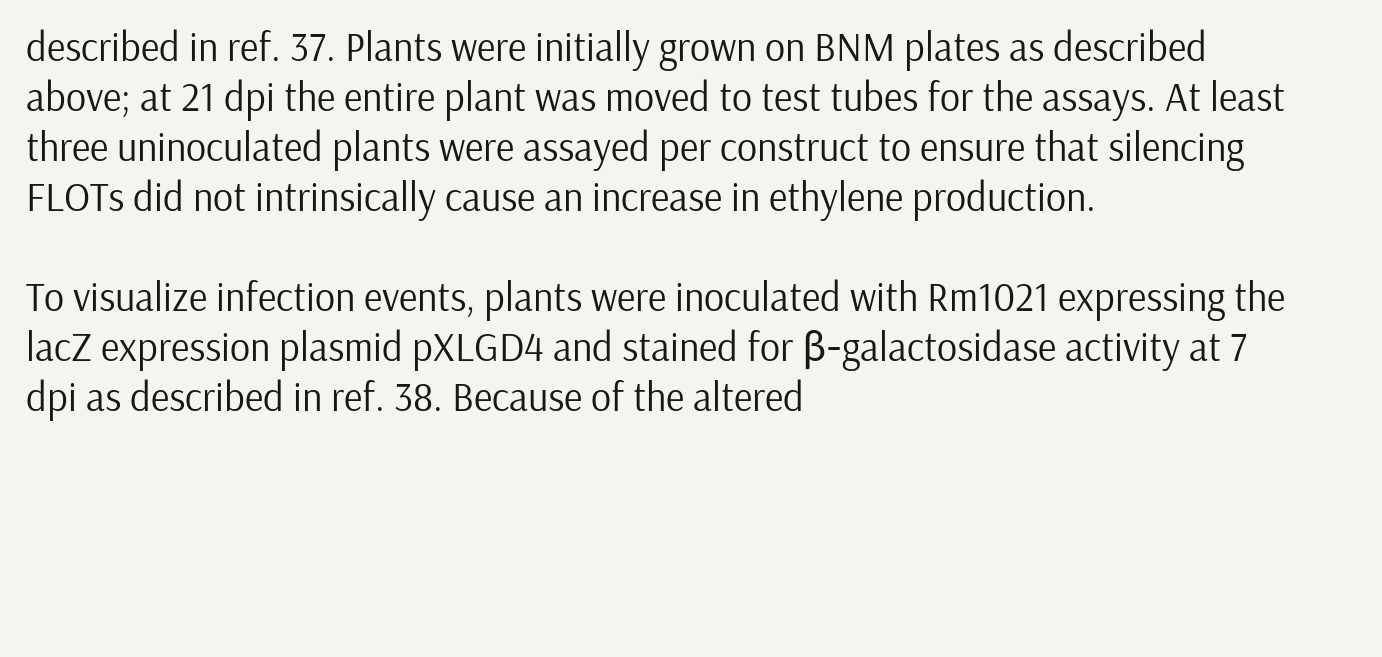described in ref. 37. Plants were initially grown on BNM plates as described above; at 21 dpi the entire plant was moved to test tubes for the assays. At least three uninoculated plants were assayed per construct to ensure that silencing FLOTs did not intrinsically cause an increase in ethylene production.

To visualize infection events, plants were inoculated with Rm1021 expressing the lacZ expression plasmid pXLGD4 and stained for β-galactosidase activity at 7 dpi as described in ref. 38. Because of the altered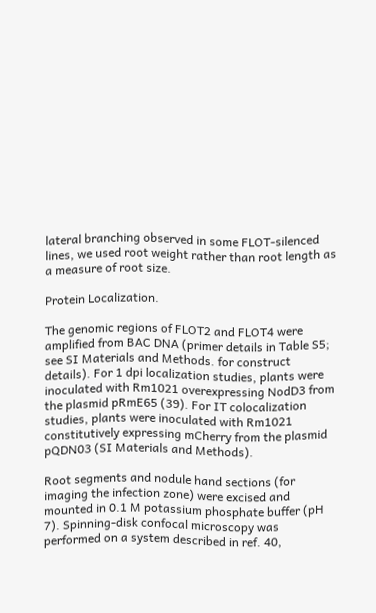lateral branching observed in some FLOT-silenced lines, we used root weight rather than root length as a measure of root size.

Protein Localization.

The genomic regions of FLOT2 and FLOT4 were amplified from BAC DNA (primer details in Table S5; see SI Materials and Methods. for construct details). For 1 dpi localization studies, plants were inoculated with Rm1021 overexpressing NodD3 from the plasmid pRmE65 (39). For IT colocalization studies, plants were inoculated with Rm1021 constitutively expressing mCherry from the plasmid pQDN03 (SI Materials and Methods).

Root segments and nodule hand sections (for imaging the infection zone) were excised and mounted in 0.1 M potassium phosphate buffer (pH 7). Spinning-disk confocal microscopy was performed on a system described in ref. 40,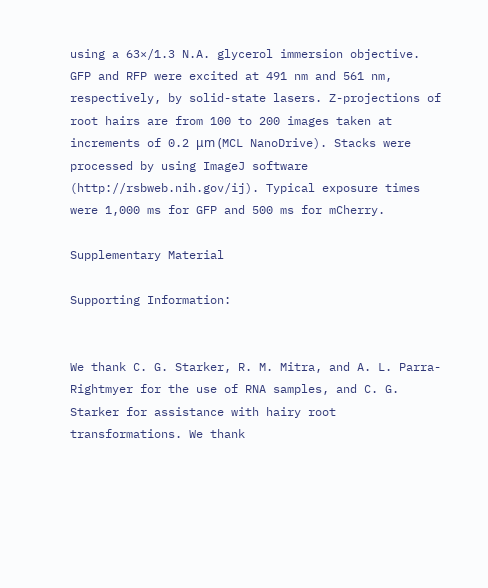using a 63×/1.3 N.A. glycerol immersion objective. GFP and RFP were excited at 491 nm and 561 nm, respectively, by solid-state lasers. Z-projections of root hairs are from 100 to 200 images taken at increments of 0.2 μm (MCL NanoDrive). Stacks were processed by using ImageJ software (http://rsbweb.nih.gov/ij). Typical exposure times were 1,000 ms for GFP and 500 ms for mCherry.

Supplementary Material

Supporting Information:


We thank C. G. Starker, R. M. Mitra, and A. L. Parra-Rightmyer for the use of RNA samples, and C. G. Starker for assistance with hairy root transformations. We thank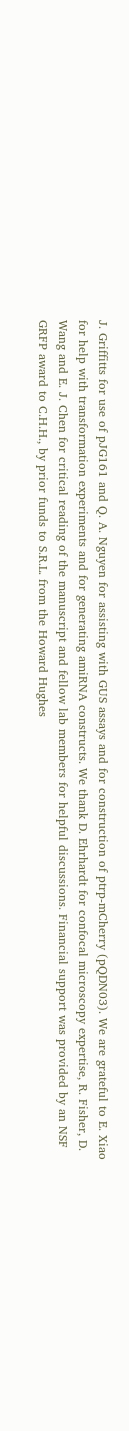J. Griffitts for use of pJG161 and Q. A. Nguyen for assisting with GUS assays and for construction of ptrp-mCherry (pQDN03). We are grateful to E. Xiao for help with transformation experiments and for generating amiRNA constructs. We thank D. Ehrhardt for confocal microscopy expertise, R. Fisher, D. Wang and E. J. Chen for critical reading of the manuscript and fellow lab members for helpful discussions. Financial support was provided by an NSF GRFP award to C.H.H., by prior funds to S.R.L. from the Howard Hughes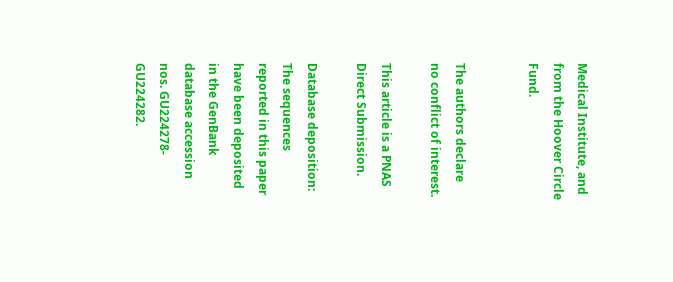Medical Institute, and from the Hoover Circle Fund.


The authors declare no conflict of interest.

This article is a PNAS Direct Submission.

Database deposition: The sequences reported in this paper have been deposited in the GenBank database accession nos. GU224278-GU224282.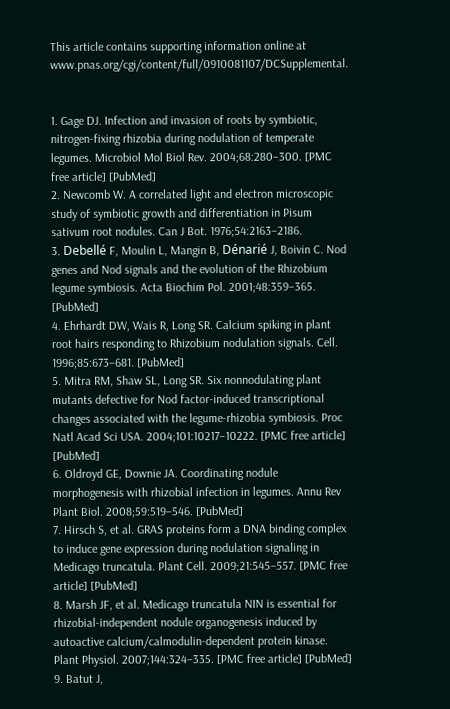This article contains supporting information online at www.pnas.org/cgi/content/full/0910081107/DCSupplemental.


1. Gage DJ. Infection and invasion of roots by symbiotic, nitrogen-fixing rhizobia during nodulation of temperate legumes. Microbiol Mol Biol Rev. 2004;68:280–300. [PMC free article] [PubMed]
2. Newcomb W. A correlated light and electron microscopic study of symbiotic growth and differentiation in Pisum sativum root nodules. Can J Bot. 1976;54:2163–2186.
3. Debellé F, Moulin L, Mangin B, Dénarié J, Boivin C. Nod genes and Nod signals and the evolution of the Rhizobium legume symbiosis. Acta Biochim Pol. 2001;48:359–365. [PubMed]
4. Ehrhardt DW, Wais R, Long SR. Calcium spiking in plant root hairs responding to Rhizobium nodulation signals. Cell. 1996;85:673–681. [PubMed]
5. Mitra RM, Shaw SL, Long SR. Six nonnodulating plant mutants defective for Nod factor-induced transcriptional changes associated with the legume-rhizobia symbiosis. Proc Natl Acad Sci USA. 2004;101:10217–10222. [PMC free article] [PubMed]
6. Oldroyd GE, Downie JA. Coordinating nodule morphogenesis with rhizobial infection in legumes. Annu Rev Plant Biol. 2008;59:519–546. [PubMed]
7. Hirsch S, et al. GRAS proteins form a DNA binding complex to induce gene expression during nodulation signaling in Medicago truncatula. Plant Cell. 2009;21:545–557. [PMC free article] [PubMed]
8. Marsh JF, et al. Medicago truncatula NIN is essential for rhizobial-independent nodule organogenesis induced by autoactive calcium/calmodulin-dependent protein kinase. Plant Physiol. 2007;144:324–335. [PMC free article] [PubMed]
9. Batut J,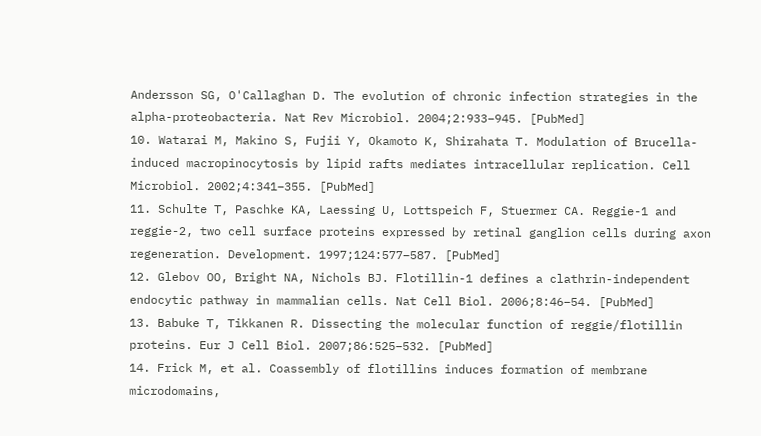Andersson SG, O'Callaghan D. The evolution of chronic infection strategies in the alpha-proteobacteria. Nat Rev Microbiol. 2004;2:933–945. [PubMed]
10. Watarai M, Makino S, Fujii Y, Okamoto K, Shirahata T. Modulation of Brucella-induced macropinocytosis by lipid rafts mediates intracellular replication. Cell Microbiol. 2002;4:341–355. [PubMed]
11. Schulte T, Paschke KA, Laessing U, Lottspeich F, Stuermer CA. Reggie-1 and reggie-2, two cell surface proteins expressed by retinal ganglion cells during axon regeneration. Development. 1997;124:577–587. [PubMed]
12. Glebov OO, Bright NA, Nichols BJ. Flotillin-1 defines a clathrin-independent endocytic pathway in mammalian cells. Nat Cell Biol. 2006;8:46–54. [PubMed]
13. Babuke T, Tikkanen R. Dissecting the molecular function of reggie/flotillin proteins. Eur J Cell Biol. 2007;86:525–532. [PubMed]
14. Frick M, et al. Coassembly of flotillins induces formation of membrane microdomains,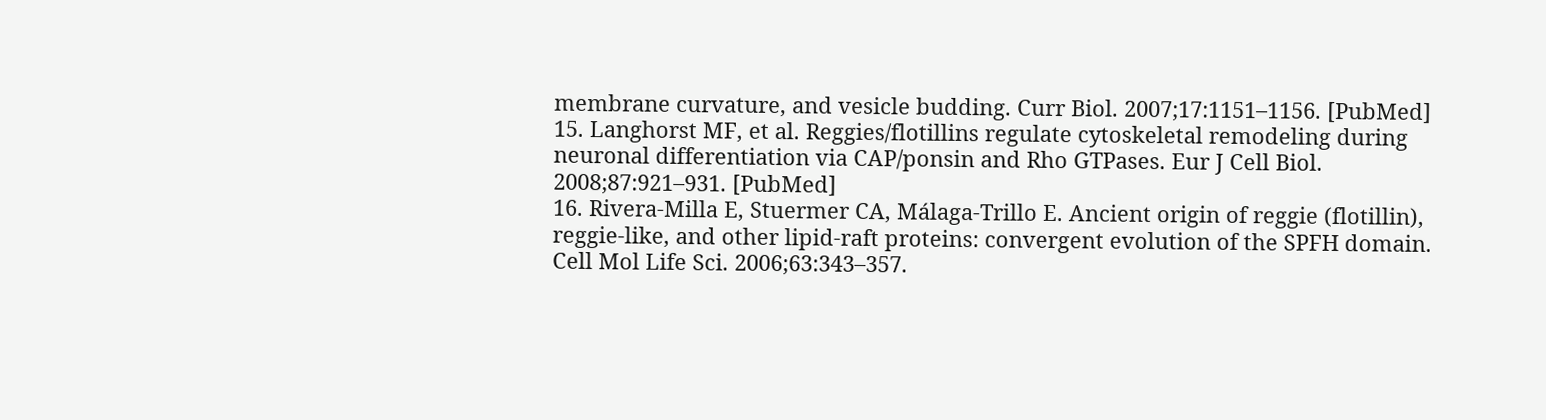membrane curvature, and vesicle budding. Curr Biol. 2007;17:1151–1156. [PubMed]
15. Langhorst MF, et al. Reggies/flotillins regulate cytoskeletal remodeling during neuronal differentiation via CAP/ponsin and Rho GTPases. Eur J Cell Biol. 2008;87:921–931. [PubMed]
16. Rivera-Milla E, Stuermer CA, Málaga-Trillo E. Ancient origin of reggie (flotillin), reggie-like, and other lipid-raft proteins: convergent evolution of the SPFH domain. Cell Mol Life Sci. 2006;63:343–357.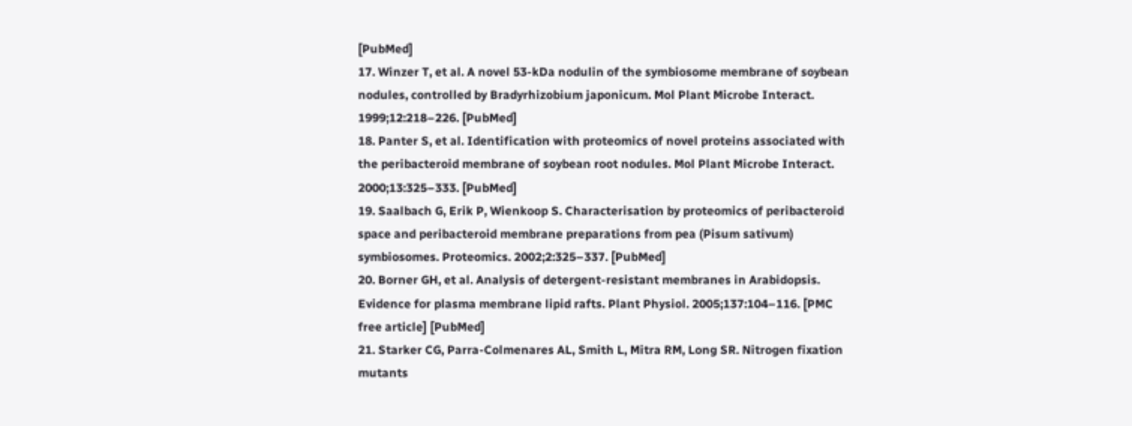[PubMed]
17. Winzer T, et al. A novel 53-kDa nodulin of the symbiosome membrane of soybean nodules, controlled by Bradyrhizobium japonicum. Mol Plant Microbe Interact. 1999;12:218–226. [PubMed]
18. Panter S, et al. Identification with proteomics of novel proteins associated with the peribacteroid membrane of soybean root nodules. Mol Plant Microbe Interact. 2000;13:325–333. [PubMed]
19. Saalbach G, Erik P, Wienkoop S. Characterisation by proteomics of peribacteroid space and peribacteroid membrane preparations from pea (Pisum sativum) symbiosomes. Proteomics. 2002;2:325–337. [PubMed]
20. Borner GH, et al. Analysis of detergent-resistant membranes in Arabidopsis. Evidence for plasma membrane lipid rafts. Plant Physiol. 2005;137:104–116. [PMC free article] [PubMed]
21. Starker CG, Parra-Colmenares AL, Smith L, Mitra RM, Long SR. Nitrogen fixation mutants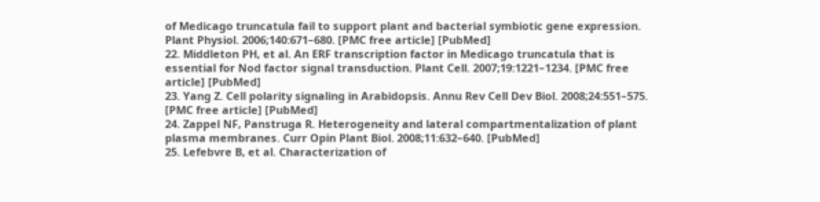of Medicago truncatula fail to support plant and bacterial symbiotic gene expression. Plant Physiol. 2006;140:671–680. [PMC free article] [PubMed]
22. Middleton PH, et al. An ERF transcription factor in Medicago truncatula that is essential for Nod factor signal transduction. Plant Cell. 2007;19:1221–1234. [PMC free article] [PubMed]
23. Yang Z. Cell polarity signaling in Arabidopsis. Annu Rev Cell Dev Biol. 2008;24:551–575. [PMC free article] [PubMed]
24. Zappel NF, Panstruga R. Heterogeneity and lateral compartmentalization of plant plasma membranes. Curr Opin Plant Biol. 2008;11:632–640. [PubMed]
25. Lefebvre B, et al. Characterization of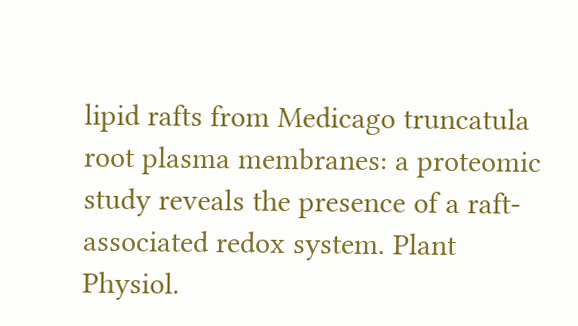lipid rafts from Medicago truncatula root plasma membranes: a proteomic study reveals the presence of a raft-associated redox system. Plant Physiol.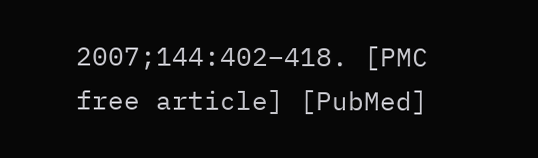2007;144:402–418. [PMC free article] [PubMed]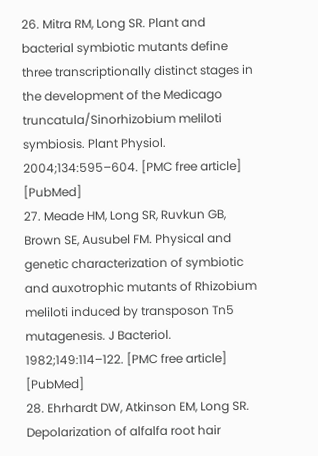26. Mitra RM, Long SR. Plant and bacterial symbiotic mutants define three transcriptionally distinct stages in the development of the Medicago truncatula/Sinorhizobium meliloti symbiosis. Plant Physiol. 2004;134:595–604. [PMC free article] [PubMed]
27. Meade HM, Long SR, Ruvkun GB, Brown SE, Ausubel FM. Physical and genetic characterization of symbiotic and auxotrophic mutants of Rhizobium meliloti induced by transposon Tn5 mutagenesis. J Bacteriol. 1982;149:114–122. [PMC free article] [PubMed]
28. Ehrhardt DW, Atkinson EM, Long SR. Depolarization of alfalfa root hair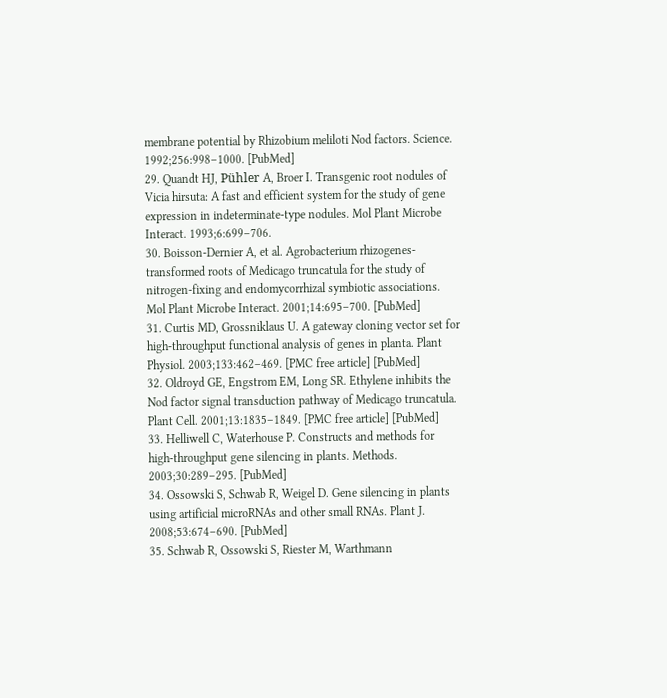membrane potential by Rhizobium meliloti Nod factors. Science. 1992;256:998–1000. [PubMed]
29. Quandt HJ, Pühler A, Broer I. Transgenic root nodules of Vicia hirsuta: A fast and efficient system for the study of gene expression in indeterminate-type nodules. Mol Plant Microbe Interact. 1993;6:699–706.
30. Boisson-Dernier A, et al. Agrobacterium rhizogenes-transformed roots of Medicago truncatula for the study of nitrogen-fixing and endomycorrhizal symbiotic associations. Mol Plant Microbe Interact. 2001;14:695–700. [PubMed]
31. Curtis MD, Grossniklaus U. A gateway cloning vector set for high-throughput functional analysis of genes in planta. Plant Physiol. 2003;133:462–469. [PMC free article] [PubMed]
32. Oldroyd GE, Engstrom EM, Long SR. Ethylene inhibits the Nod factor signal transduction pathway of Medicago truncatula. Plant Cell. 2001;13:1835–1849. [PMC free article] [PubMed]
33. Helliwell C, Waterhouse P. Constructs and methods for high-throughput gene silencing in plants. Methods. 2003;30:289–295. [PubMed]
34. Ossowski S, Schwab R, Weigel D. Gene silencing in plants using artificial microRNAs and other small RNAs. Plant J. 2008;53:674–690. [PubMed]
35. Schwab R, Ossowski S, Riester M, Warthmann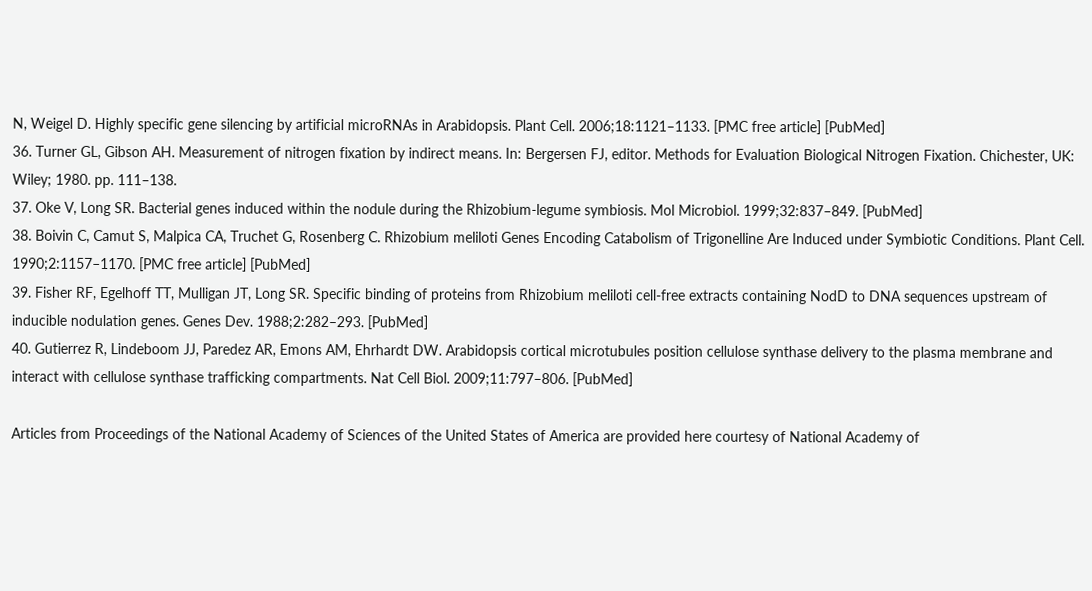N, Weigel D. Highly specific gene silencing by artificial microRNAs in Arabidopsis. Plant Cell. 2006;18:1121–1133. [PMC free article] [PubMed]
36. Turner GL, Gibson AH. Measurement of nitrogen fixation by indirect means. In: Bergersen FJ, editor. Methods for Evaluation Biological Nitrogen Fixation. Chichester, UK: Wiley; 1980. pp. 111–138.
37. Oke V, Long SR. Bacterial genes induced within the nodule during the Rhizobium-legume symbiosis. Mol Microbiol. 1999;32:837–849. [PubMed]
38. Boivin C, Camut S, Malpica CA, Truchet G, Rosenberg C. Rhizobium meliloti Genes Encoding Catabolism of Trigonelline Are Induced under Symbiotic Conditions. Plant Cell. 1990;2:1157–1170. [PMC free article] [PubMed]
39. Fisher RF, Egelhoff TT, Mulligan JT, Long SR. Specific binding of proteins from Rhizobium meliloti cell-free extracts containing NodD to DNA sequences upstream of inducible nodulation genes. Genes Dev. 1988;2:282–293. [PubMed]
40. Gutierrez R, Lindeboom JJ, Paredez AR, Emons AM, Ehrhardt DW. Arabidopsis cortical microtubules position cellulose synthase delivery to the plasma membrane and interact with cellulose synthase trafficking compartments. Nat Cell Biol. 2009;11:797–806. [PubMed]

Articles from Proceedings of the National Academy of Sciences of the United States of America are provided here courtesy of National Academy of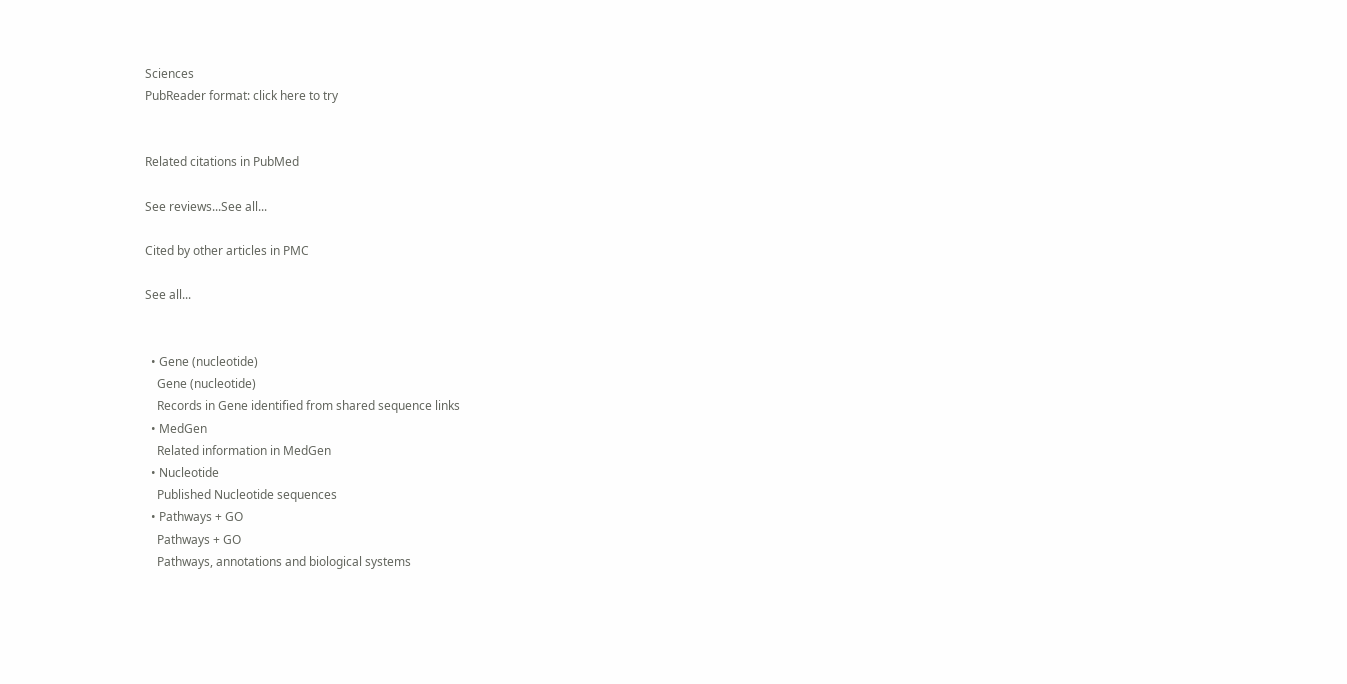Sciences
PubReader format: click here to try


Related citations in PubMed

See reviews...See all...

Cited by other articles in PMC

See all...


  • Gene (nucleotide)
    Gene (nucleotide)
    Records in Gene identified from shared sequence links
  • MedGen
    Related information in MedGen
  • Nucleotide
    Published Nucleotide sequences
  • Pathways + GO
    Pathways + GO
    Pathways, annotations and biological systems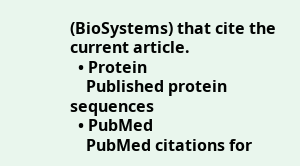(BioSystems) that cite the current article.
  • Protein
    Published protein sequences
  • PubMed
    PubMed citations for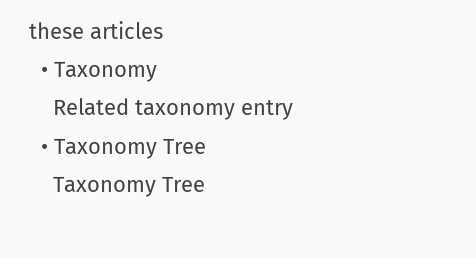these articles
  • Taxonomy
    Related taxonomy entry
  • Taxonomy Tree
    Taxonomy Tree